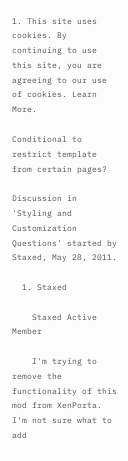1. This site uses cookies. By continuing to use this site, you are agreeing to our use of cookies. Learn More.

Conditional to restrict template from certain pages?

Discussion in 'Styling and Customization Questions' started by Staxed, May 28, 2011.

  1. Staxed

    Staxed Active Member

    I'm trying to remove the functionality of this mod from XenPorta. I'm not sure what to add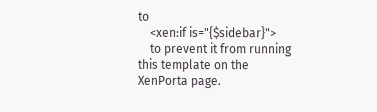to
    <xen:if is="{$sidebar}">
    to prevent it from running this template on the XenPorta page.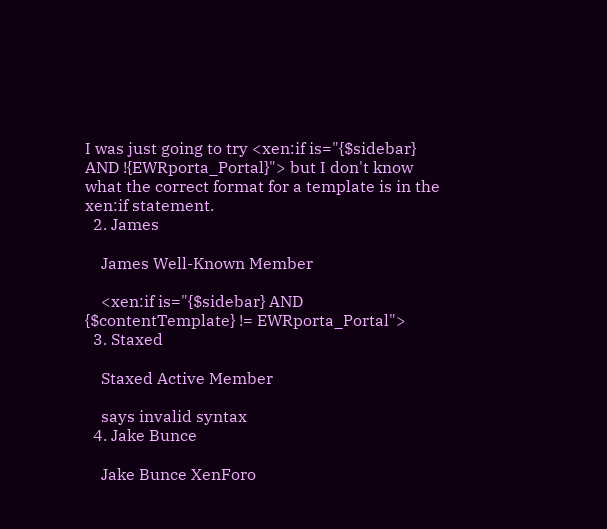I was just going to try <xen:if is="{$sidebar} AND !{EWRporta_Portal}"> but I don't know what the correct format for a template is in the xen:if statement.
  2. James

    James Well-Known Member

    <xen:if is="{$sidebar} AND {$contentTemplate} != EWRporta_Portal">
  3. Staxed

    Staxed Active Member

    says invalid syntax
  4. Jake Bunce

    Jake Bunce XenForo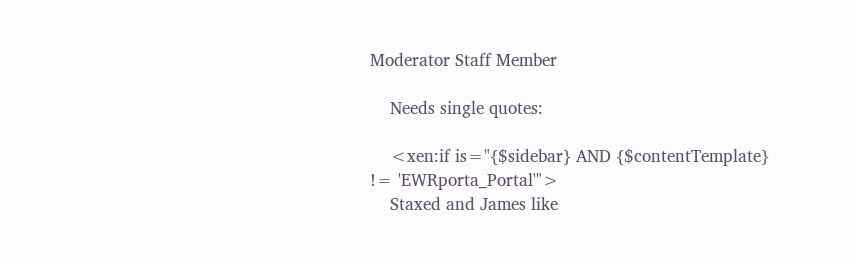Moderator Staff Member

    Needs single quotes:

    <xen:if is="{$sidebar} AND {$contentTemplate} != 'EWRporta_Portal'">
    Staxed and James like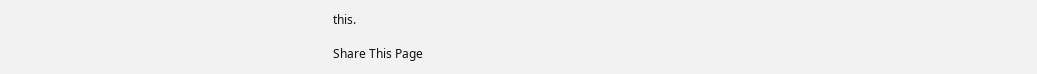this.

Share This Page